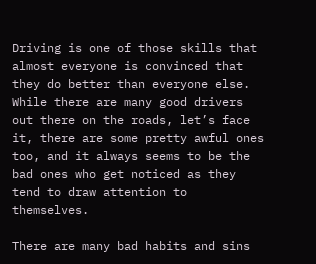Driving is one of those skills that almost everyone is convinced that they do better than everyone else. While there are many good drivers out there on the roads, let’s face it, there are some pretty awful ones too, and it always seems to be the bad ones who get noticed as they tend to draw attention to themselves.

There are many bad habits and sins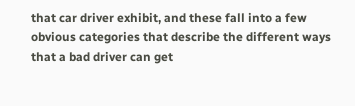that car driver exhibit, and these fall into a few obvious categories that describe the different ways that a bad driver can get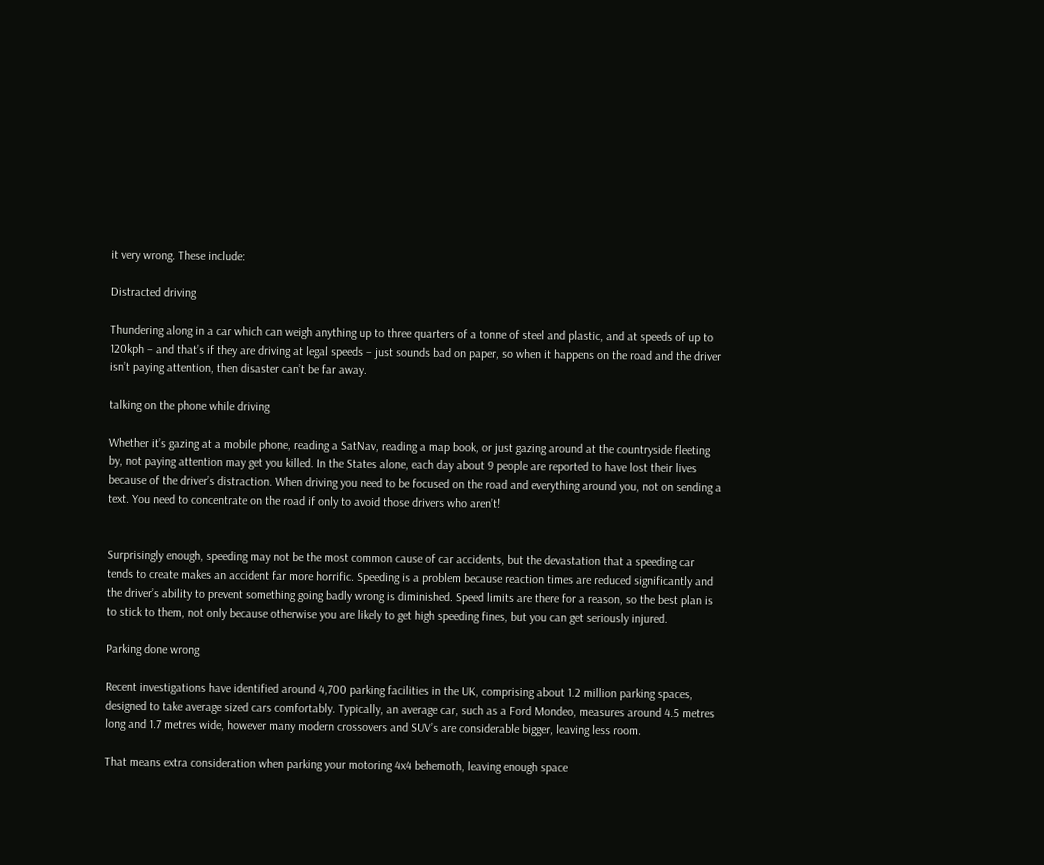it very wrong. These include:

Distracted driving

Thundering along in a car which can weigh anything up to three quarters of a tonne of steel and plastic, and at speeds of up to 120kph – and that’s if they are driving at legal speeds – just sounds bad on paper, so when it happens on the road and the driver isn’t paying attention, then disaster can’t be far away.

talking on the phone while driving

Whether it’s gazing at a mobile phone, reading a SatNav, reading a map book, or just gazing around at the countryside fleeting by, not paying attention may get you killed. In the States alone, each day about 9 people are reported to have lost their lives because of the driver’s distraction. When driving you need to be focused on the road and everything around you, not on sending a text. You need to concentrate on the road if only to avoid those drivers who aren’t!


Surprisingly enough, speeding may not be the most common cause of car accidents, but the devastation that a speeding car tends to create makes an accident far more horrific. Speeding is a problem because reaction times are reduced significantly and the driver’s ability to prevent something going badly wrong is diminished. Speed limits are there for a reason, so the best plan is to stick to them, not only because otherwise you are likely to get high speeding fines, but you can get seriously injured.

Parking done wrong

Recent investigations have identified around 4,700 parking facilities in the UK, comprising about 1.2 million parking spaces, designed to take average sized cars comfortably. Typically, an average car, such as a Ford Mondeo, measures around 4.5 metres long and 1.7 metres wide, however many modern crossovers and SUV’s are considerable bigger, leaving less room.

That means extra consideration when parking your motoring 4x4 behemoth, leaving enough space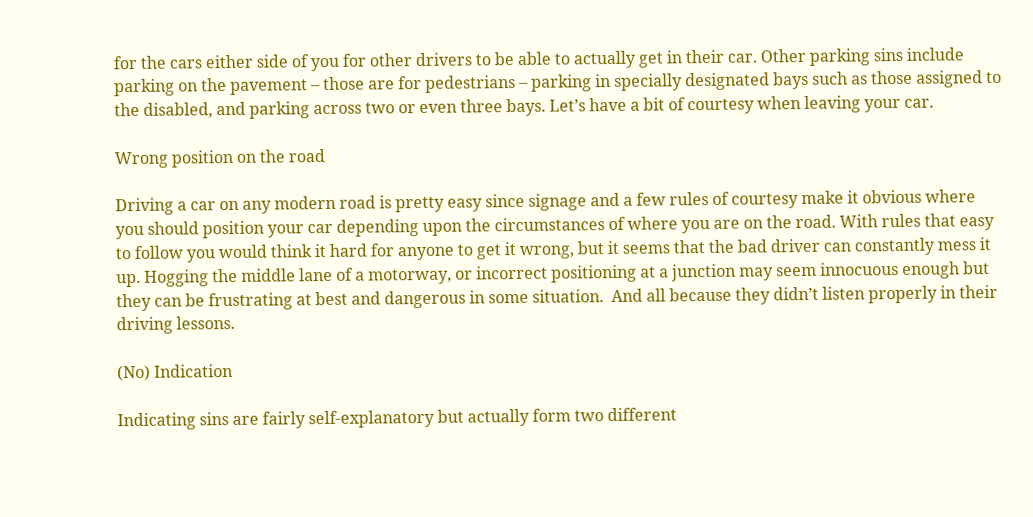for the cars either side of you for other drivers to be able to actually get in their car. Other parking sins include parking on the pavement – those are for pedestrians – parking in specially designated bays such as those assigned to the disabled, and parking across two or even three bays. Let’s have a bit of courtesy when leaving your car.

Wrong position on the road

Driving a car on any modern road is pretty easy since signage and a few rules of courtesy make it obvious where you should position your car depending upon the circumstances of where you are on the road. With rules that easy to follow you would think it hard for anyone to get it wrong, but it seems that the bad driver can constantly mess it up. Hogging the middle lane of a motorway, or incorrect positioning at a junction may seem innocuous enough but they can be frustrating at best and dangerous in some situation.  And all because they didn’t listen properly in their driving lessons.

(No) Indication

Indicating sins are fairly self-explanatory but actually form two different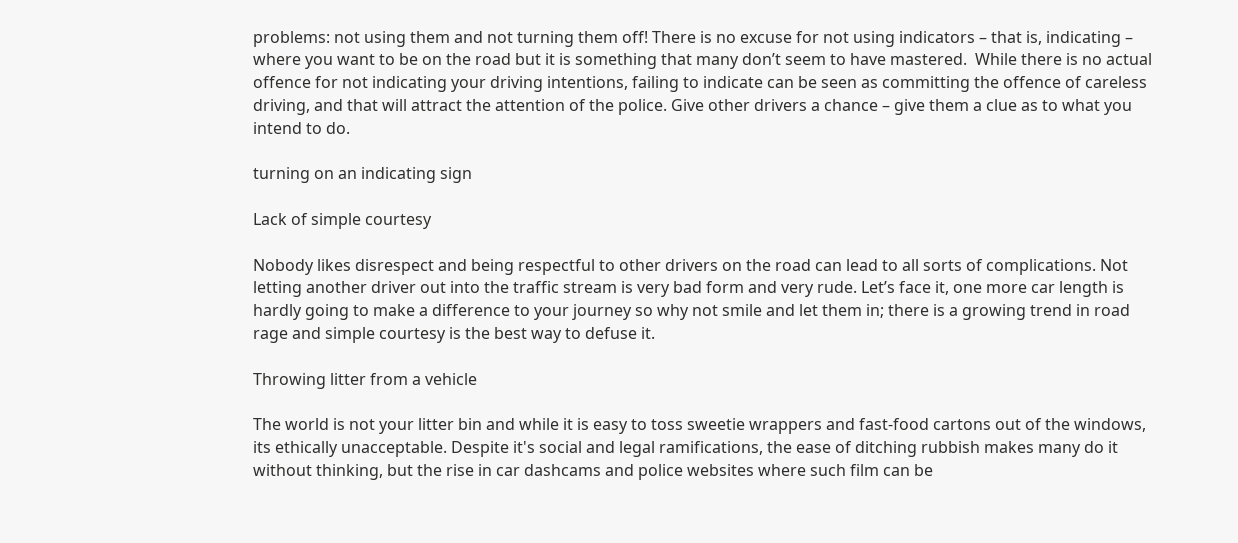problems: not using them and not turning them off! There is no excuse for not using indicators – that is, indicating – where you want to be on the road but it is something that many don’t seem to have mastered.  While there is no actual offence for not indicating your driving intentions, failing to indicate can be seen as committing the offence of careless driving, and that will attract the attention of the police. Give other drivers a chance – give them a clue as to what you intend to do.

turning on an indicating sign

Lack of simple courtesy

Nobody likes disrespect and being respectful to other drivers on the road can lead to all sorts of complications. Not letting another driver out into the traffic stream is very bad form and very rude. Let’s face it, one more car length is hardly going to make a difference to your journey so why not smile and let them in; there is a growing trend in road rage and simple courtesy is the best way to defuse it.

Throwing litter from a vehicle

The world is not your litter bin and while it is easy to toss sweetie wrappers and fast-food cartons out of the windows, its ethically unacceptable. Despite it's social and legal ramifications, the ease of ditching rubbish makes many do it without thinking, but the rise in car dashcams and police websites where such film can be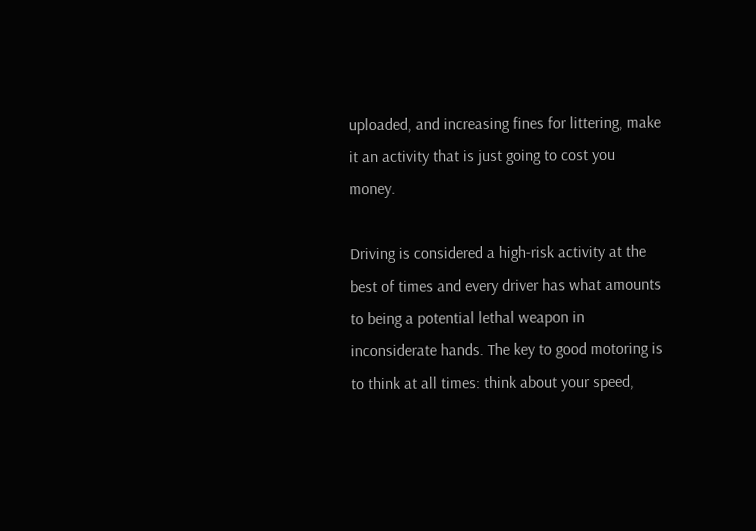uploaded, and increasing fines for littering, make it an activity that is just going to cost you money.

Driving is considered a high-risk activity at the best of times and every driver has what amounts to being a potential lethal weapon in inconsiderate hands. The key to good motoring is to think at all times: think about your speed,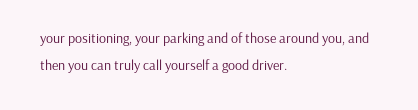your positioning, your parking and of those around you, and then you can truly call yourself a good driver.